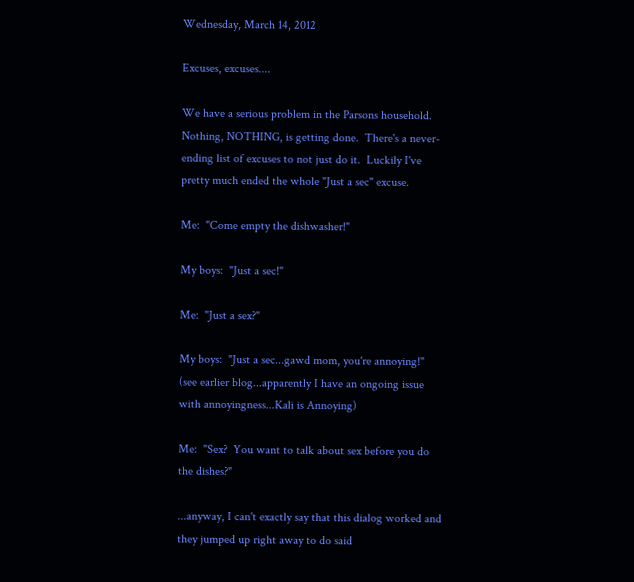Wednesday, March 14, 2012

Excuses, excuses....

We have a serious problem in the Parsons household.  Nothing, NOTHING, is getting done.  There's a never-ending list of excuses to not just do it.  Luckily I've pretty much ended the whole "Just a sec" excuse.

Me:  "Come empty the dishwasher!"

My boys:  "Just a sec!"

Me:  "Just a sex?"

My boys:  "Just a sec...gawd mom, you're annoying!" (see earlier blog...apparently I have an ongoing issue with annoyingness...Kali is Annoying)

Me:  "Sex?  You want to talk about sex before you do the dishes?"

...anyway, I can't exactly say that this dialog worked and they jumped up right away to do said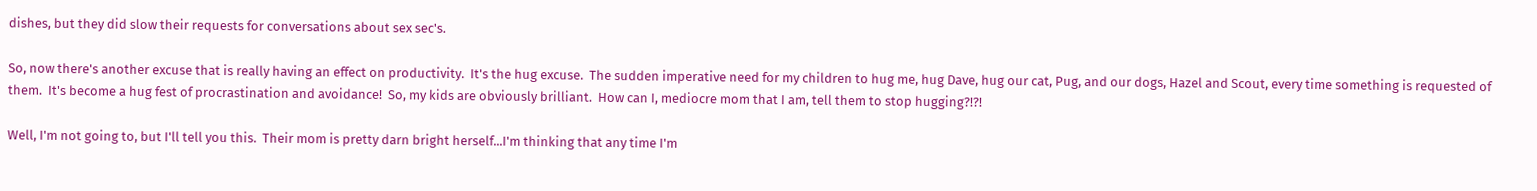dishes, but they did slow their requests for conversations about sex sec's.

So, now there's another excuse that is really having an effect on productivity.  It's the hug excuse.  The sudden imperative need for my children to hug me, hug Dave, hug our cat, Pug, and our dogs, Hazel and Scout, every time something is requested of them.  It's become a hug fest of procrastination and avoidance!  So, my kids are obviously brilliant.  How can I, mediocre mom that I am, tell them to stop hugging?!?!

Well, I'm not going to, but I'll tell you this.  Their mom is pretty darn bright herself...I'm thinking that any time I'm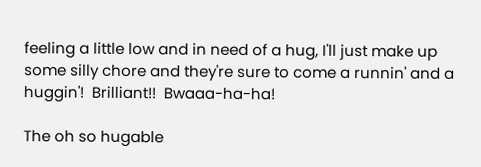feeling a little low and in need of a hug, I'll just make up some silly chore and they're sure to come a runnin' and a huggin'!  Brilliant!!  Bwaaa-ha-ha!

The oh so hugable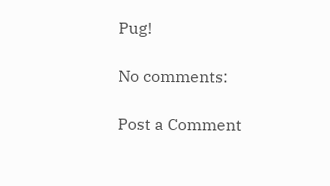Pug!

No comments:

Post a Comment